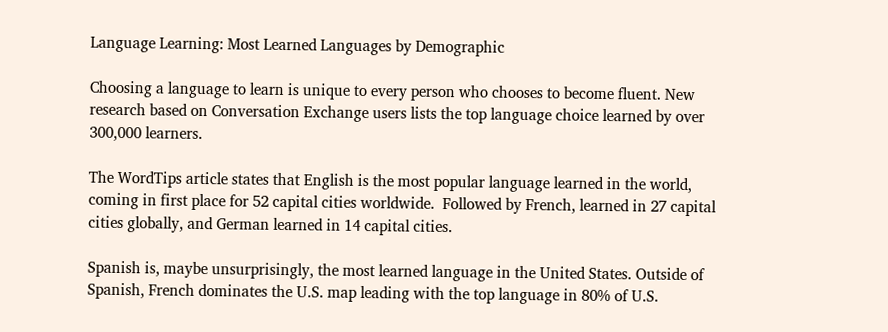Language Learning: Most Learned Languages by Demographic

Choosing a language to learn is unique to every person who chooses to become fluent. New research based on Conversation Exchange users lists the top language choice learned by over 300,000 learners.

The WordTips article states that English is the most popular language learned in the world, coming in first place for 52 capital cities worldwide.  Followed by French, learned in 27 capital cities globally, and German learned in 14 capital cities.

Spanish is, maybe unsurprisingly, the most learned language in the United States. Outside of Spanish, French dominates the U.S. map leading with the top language in 80% of U.S.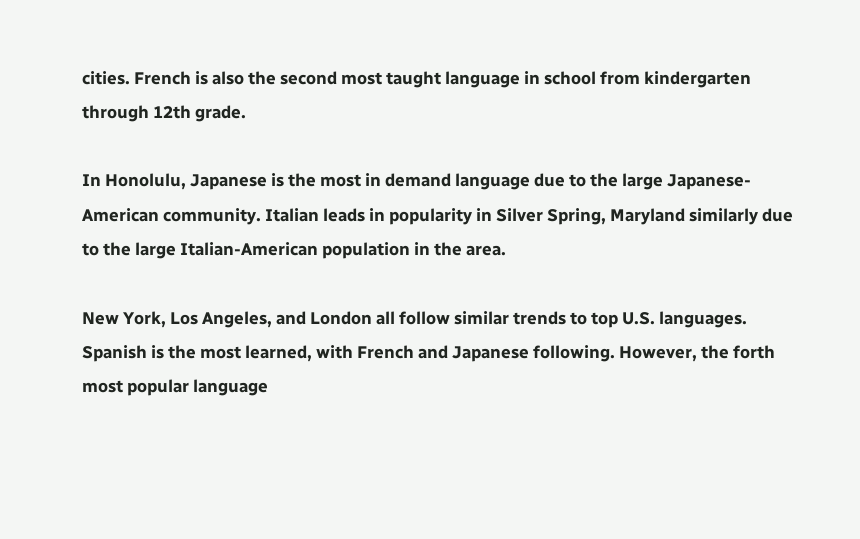cities. French is also the second most taught language in school from kindergarten through 12th grade.

In Honolulu, Japanese is the most in demand language due to the large Japanese-American community. Italian leads in popularity in Silver Spring, Maryland similarly due to the large Italian-American population in the area.

New York, Los Angeles, and London all follow similar trends to top U.S. languages. Spanish is the most learned, with French and Japanese following. However, the forth most popular language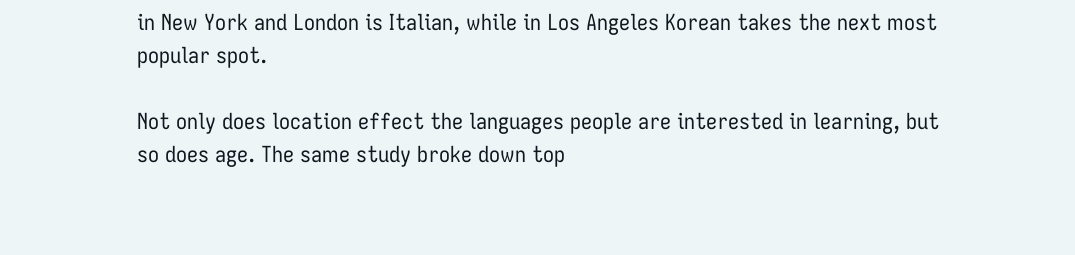in New York and London is Italian, while in Los Angeles Korean takes the next most popular spot.

Not only does location effect the languages people are interested in learning, but so does age. The same study broke down top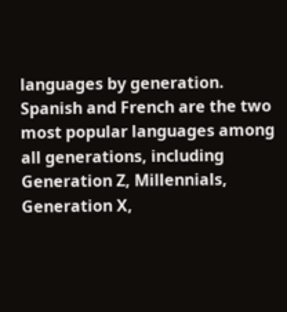languages by generation. Spanish and French are the two most popular languages among all generations, including Generation Z, Millennials, Generation X,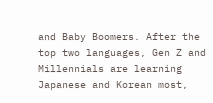and Baby Boomers. After the top two languages, Gen Z and Millennials are learning Japanese and Korean most,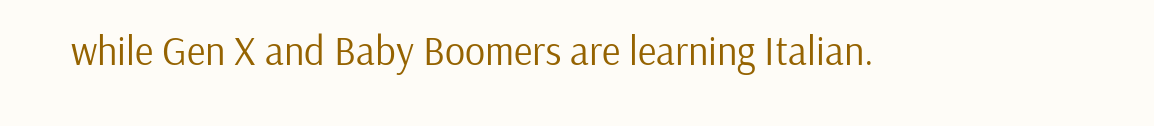while Gen X and Baby Boomers are learning Italian.